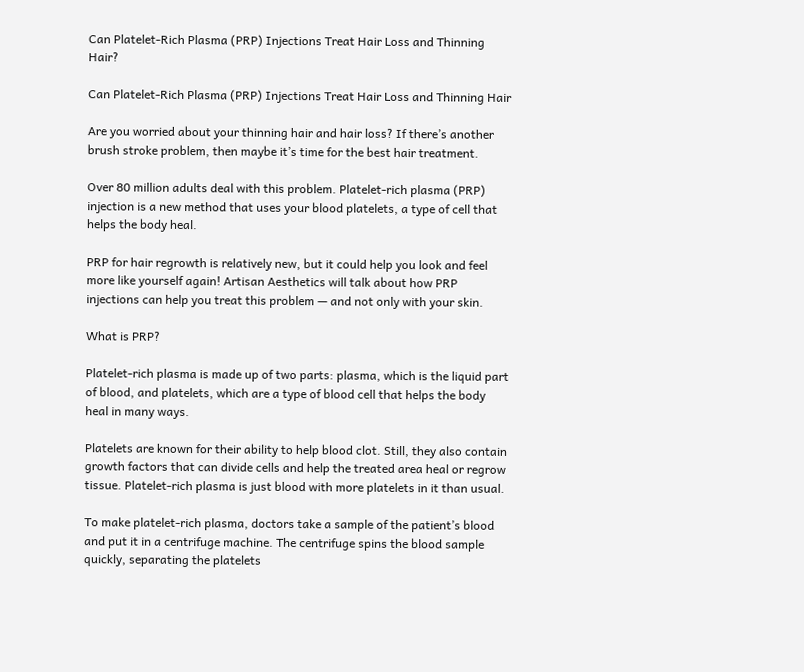Can Platelet-Rich Plasma (PRP) Injections Treat Hair Loss and Thinning Hair?

Can Platelet-Rich Plasma (PRP) Injections Treat Hair Loss and Thinning Hair

Are you worried about your thinning hair and hair loss? If there’s another brush stroke problem, then maybe it’s time for the best hair treatment.

Over 80 million adults deal with this problem. Platelet-rich plasma (PRP) injection is a new method that uses your blood platelets, a type of cell that helps the body heal.

PRP for hair regrowth is relatively new, but it could help you look and feel more like yourself again! Artisan Aesthetics will talk about how PRP injections can help you treat this problem — and not only with your skin.

What is PRP?

Platelet-rich plasma is made up of two parts: plasma, which is the liquid part of blood, and platelets, which are a type of blood cell that helps the body heal in many ways.

Platelets are known for their ability to help blood clot. Still, they also contain growth factors that can divide cells and help the treated area heal or regrow tissue. Platelet-rich plasma is just blood with more platelets in it than usual.

To make platelet-rich plasma, doctors take a sample of the patient’s blood and put it in a centrifuge machine. The centrifuge spins the blood sample quickly, separating the platelets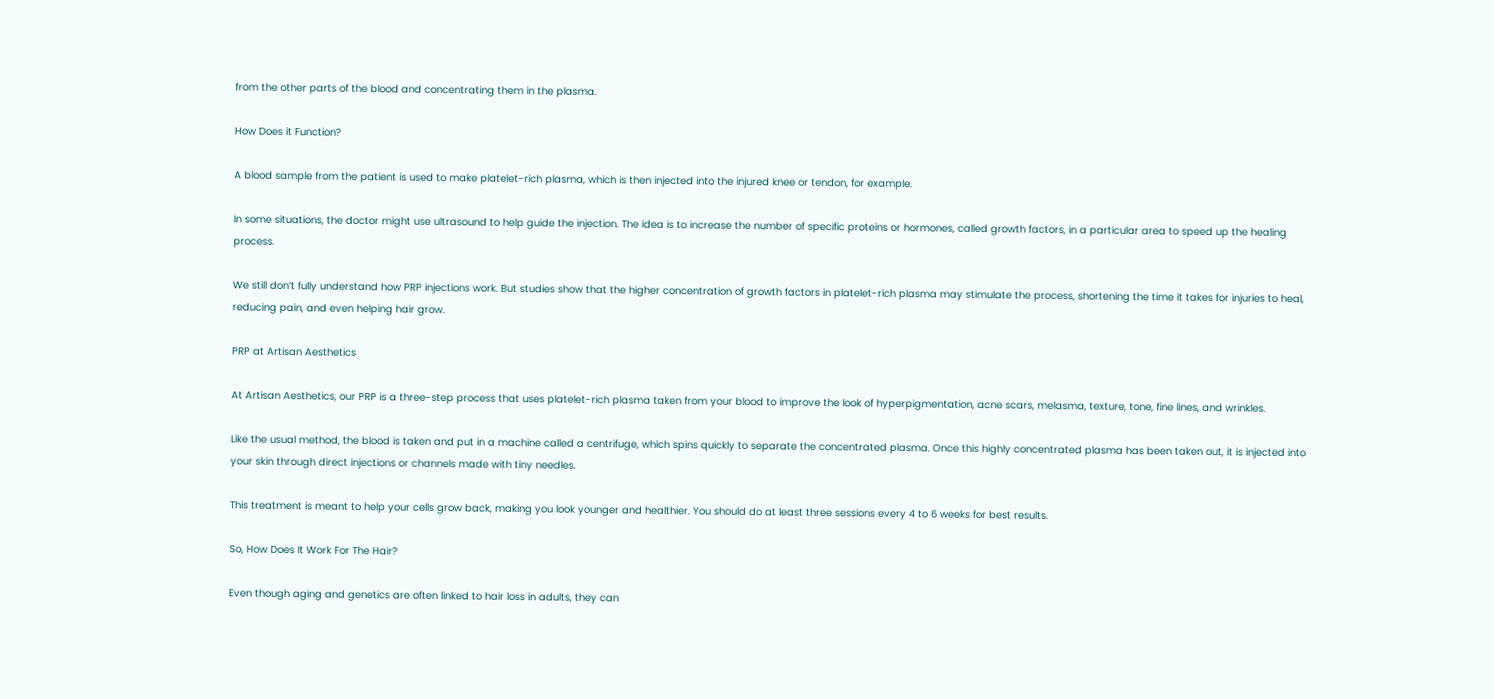from the other parts of the blood and concentrating them in the plasma.

How Does it Function?

A blood sample from the patient is used to make platelet-rich plasma, which is then injected into the injured knee or tendon, for example.

In some situations, the doctor might use ultrasound to help guide the injection. The idea is to increase the number of specific proteins or hormones, called growth factors, in a particular area to speed up the healing process.

We still don’t fully understand how PRP injections work. But studies show that the higher concentration of growth factors in platelet-rich plasma may stimulate the process, shortening the time it takes for injuries to heal, reducing pain, and even helping hair grow.

PRP at Artisan Aesthetics

At Artisan Aesthetics, our PRP is a three-step process that uses platelet-rich plasma taken from your blood to improve the look of hyperpigmentation, acne scars, melasma, texture, tone, fine lines, and wrinkles.

Like the usual method, the blood is taken and put in a machine called a centrifuge, which spins quickly to separate the concentrated plasma. Once this highly concentrated plasma has been taken out, it is injected into your skin through direct injections or channels made with tiny needles.

This treatment is meant to help your cells grow back, making you look younger and healthier. You should do at least three sessions every 4 to 6 weeks for best results.

So, How Does It Work For The Hair?

Even though aging and genetics are often linked to hair loss in adults, they can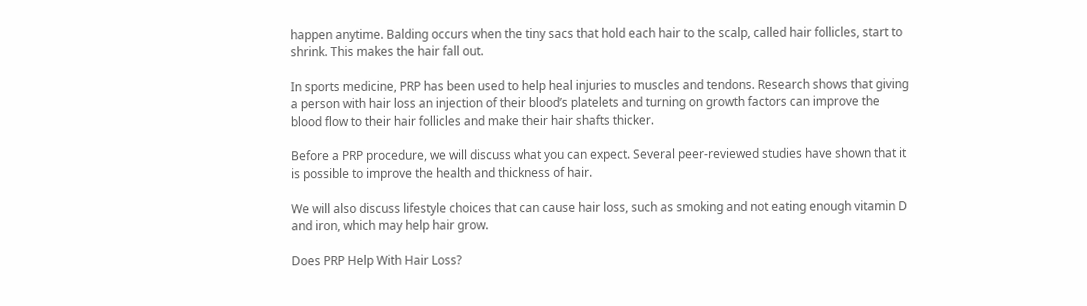happen anytime. Balding occurs when the tiny sacs that hold each hair to the scalp, called hair follicles, start to shrink. This makes the hair fall out.

In sports medicine, PRP has been used to help heal injuries to muscles and tendons. Research shows that giving a person with hair loss an injection of their blood’s platelets and turning on growth factors can improve the blood flow to their hair follicles and make their hair shafts thicker.

Before a PRP procedure, we will discuss what you can expect. Several peer-reviewed studies have shown that it is possible to improve the health and thickness of hair.

We will also discuss lifestyle choices that can cause hair loss, such as smoking and not eating enough vitamin D and iron, which may help hair grow.

Does PRP Help With Hair Loss?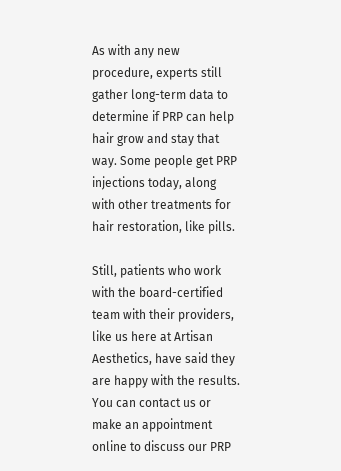As with any new procedure, experts still gather long-term data to determine if PRP can help hair grow and stay that way. Some people get PRP injections today, along with other treatments for hair restoration, like pills.

Still, patients who work with the board-certified team with their providers, like us here at Artisan Aesthetics, have said they are happy with the results. You can contact us or make an appointment online to discuss our PRP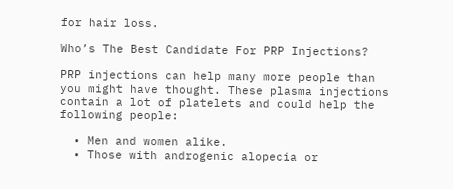for hair loss.

Who’s The Best Candidate For PRP Injections?

PRP injections can help many more people than you might have thought. These plasma injections contain a lot of platelets and could help the following people:

  • Men and women alike.
  • Those with androgenic alopecia or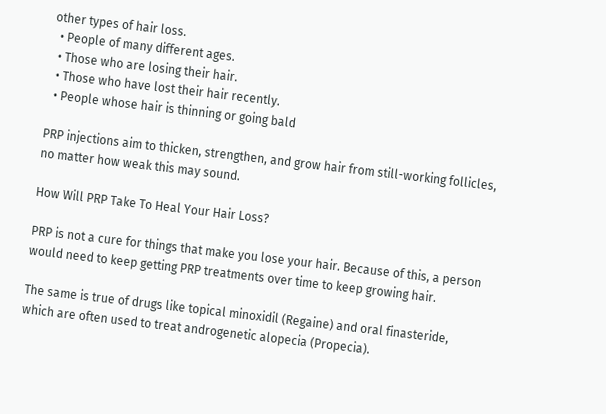other types of hair loss.
  • People of many different ages.
  • Those who are losing their hair.
  • Those who have lost their hair recently.
  • People whose hair is thinning or going bald

PRP injections aim to thicken, strengthen, and grow hair from still-working follicles, no matter how weak this may sound.

How Will PRP Take To Heal Your Hair Loss?

PRP is not a cure for things that make you lose your hair. Because of this, a person would need to keep getting PRP treatments over time to keep growing hair.

The same is true of drugs like topical minoxidil (Regaine) and oral finasteride, which are often used to treat androgenetic alopecia (Propecia).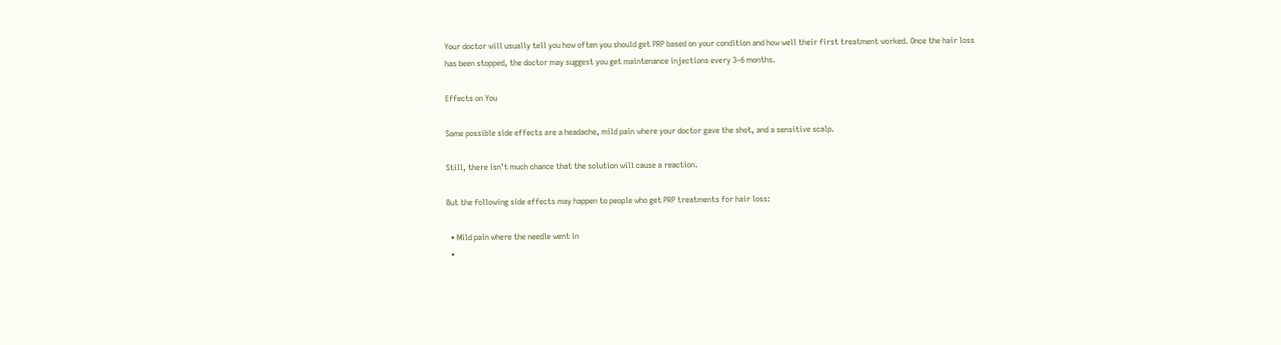Your doctor will usually tell you how often you should get PRP based on your condition and how well their first treatment worked. Once the hair loss has been stopped, the doctor may suggest you get maintenance injections every 3–6 months.

Effects on You

Some possible side effects are a headache, mild pain where your doctor gave the shot, and a sensitive scalp.

Still, there isn’t much chance that the solution will cause a reaction.

But the following side effects may happen to people who get PRP treatments for hair loss:

  • Mild pain where the needle went in
  •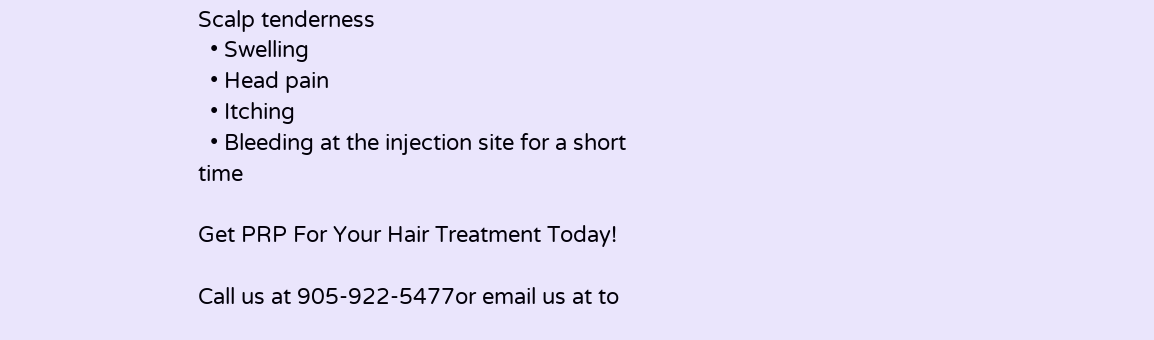Scalp tenderness
  • Swelling
  • Head pain
  • Itching
  • Bleeding at the injection site for a short time

Get PRP For Your Hair Treatment Today!

Call us at 905-922-5477or email us at to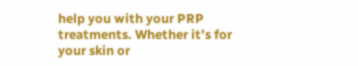help you with your PRP treatments. Whether it’s for your skin or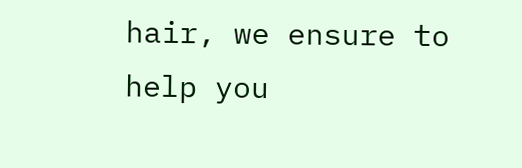hair, we ensure to help you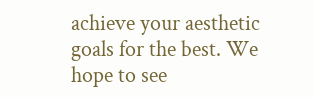achieve your aesthetic goals for the best. We hope to see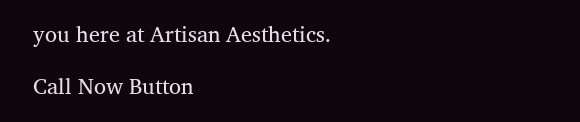you here at Artisan Aesthetics.

Call Now Button